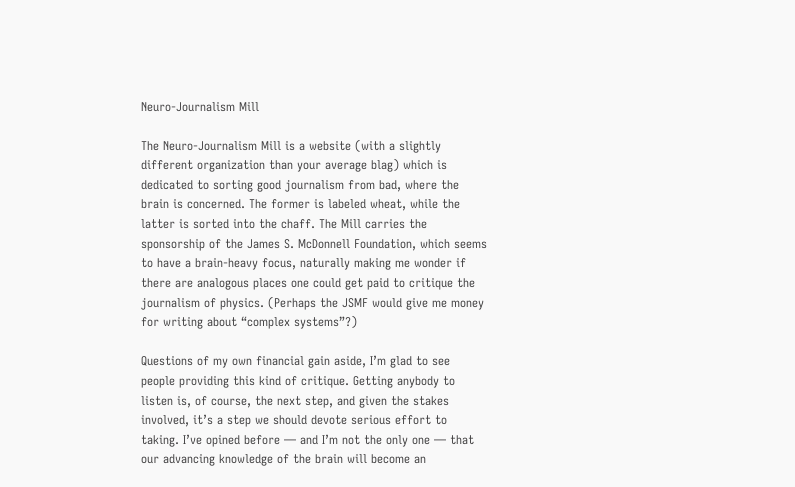Neuro-Journalism Mill

The Neuro-Journalism Mill is a website (with a slightly different organization than your average blag) which is dedicated to sorting good journalism from bad, where the brain is concerned. The former is labeled wheat, while the latter is sorted into the chaff. The Mill carries the sponsorship of the James S. McDonnell Foundation, which seems to have a brain-heavy focus, naturally making me wonder if there are analogous places one could get paid to critique the journalism of physics. (Perhaps the JSMF would give me money for writing about “complex systems”?)

Questions of my own financial gain aside, I’m glad to see people providing this kind of critique. Getting anybody to listen is, of course, the next step, and given the stakes involved, it’s a step we should devote serious effort to taking. I’ve opined before — and I’m not the only one — that our advancing knowledge of the brain will become an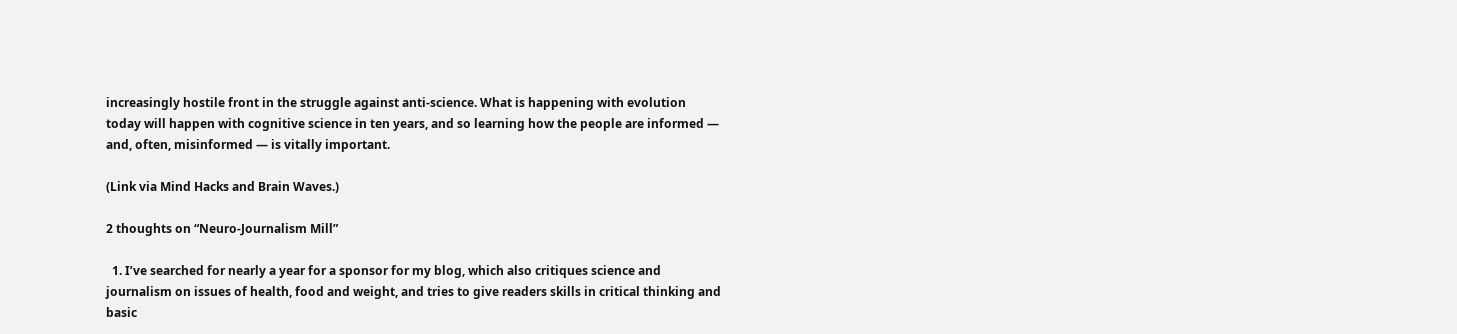increasingly hostile front in the struggle against anti-science. What is happening with evolution today will happen with cognitive science in ten years, and so learning how the people are informed — and, often, misinformed — is vitally important.

(Link via Mind Hacks and Brain Waves.)

2 thoughts on “Neuro-Journalism Mill”

  1. I’ve searched for nearly a year for a sponsor for my blog, which also critiques science and journalism on issues of health, food and weight, and tries to give readers skills in critical thinking and basic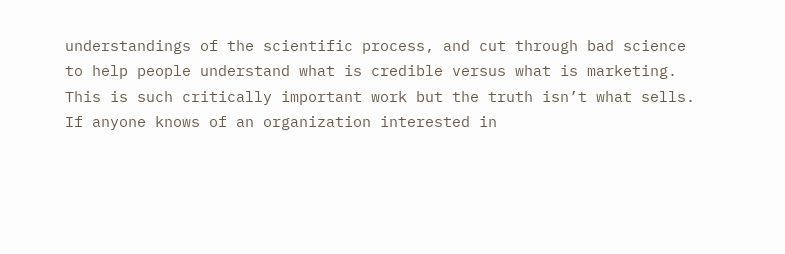understandings of the scientific process, and cut through bad science to help people understand what is credible versus what is marketing. This is such critically important work but the truth isn’t what sells. If anyone knows of an organization interested in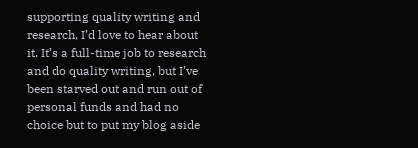supporting quality writing and research, I’d love to hear about it. It’s a full-time job to research and do quality writing, but I’ve been starved out and run out of personal funds and had no choice but to put my blog aside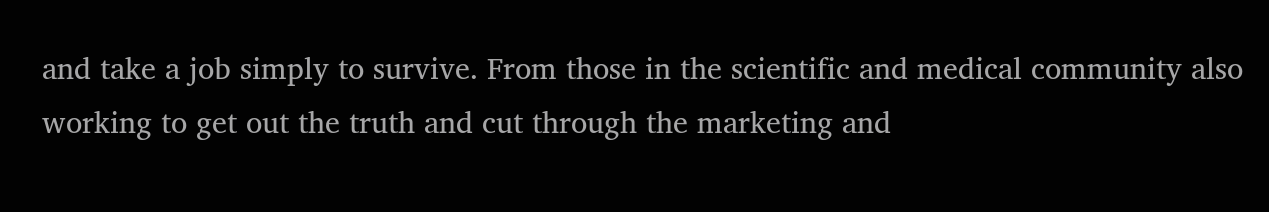and take a job simply to survive. From those in the scientific and medical community also working to get out the truth and cut through the marketing and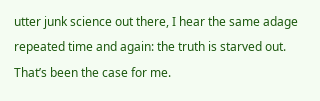utter junk science out there, I hear the same adage repeated time and again: the truth is starved out. That’s been the case for me.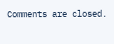Comments are closed.